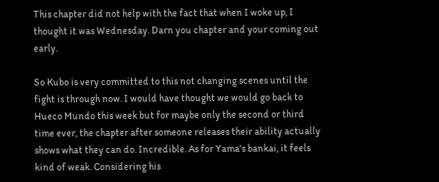This chapter did not help with the fact that when I woke up, I thought it was Wednesday. Darn you chapter and your coming out early.

So Kubo is very committed to this not changing scenes until the fight is through now. I would have thought we would go back to Hueco Mundo this week but for maybe only the second or third time ever, the chapter after someone releases their ability actually shows what they can do. Incredible. As for Yama's bankai, it feels kind of weak. Considering his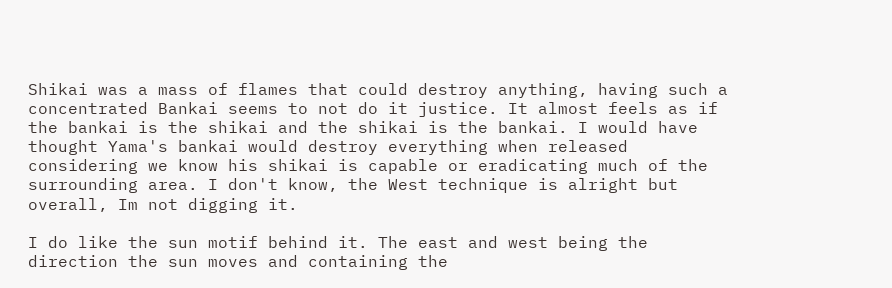Shikai was a mass of flames that could destroy anything, having such a concentrated Bankai seems to not do it justice. It almost feels as if the bankai is the shikai and the shikai is the bankai. I would have thought Yama's bankai would destroy everything when released considering we know his shikai is capable or eradicating much of the surrounding area. I don't know, the West technique is alright but overall, Im not digging it.

I do like the sun motif behind it. The east and west being the direction the sun moves and containing the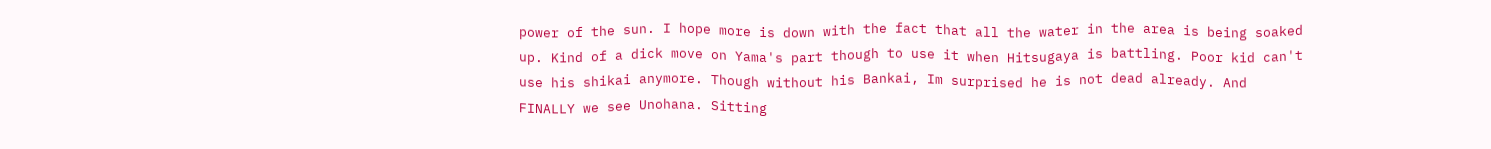power of the sun. I hope more is down with the fact that all the water in the area is being soaked up. Kind of a dick move on Yama's part though to use it when Hitsugaya is battling. Poor kid can't use his shikai anymore. Though without his Bankai, Im surprised he is not dead already. And FINALLY we see Unohana. Sitting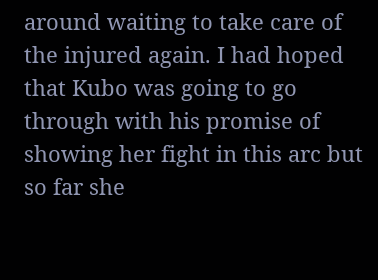around waiting to take care of the injured again. I had hoped that Kubo was going to go through with his promise of showing her fight in this arc but so far she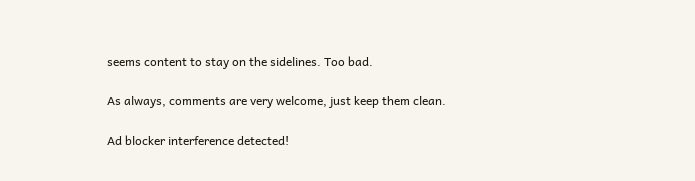seems content to stay on the sidelines. Too bad.

As always, comments are very welcome, just keep them clean.

Ad blocker interference detected!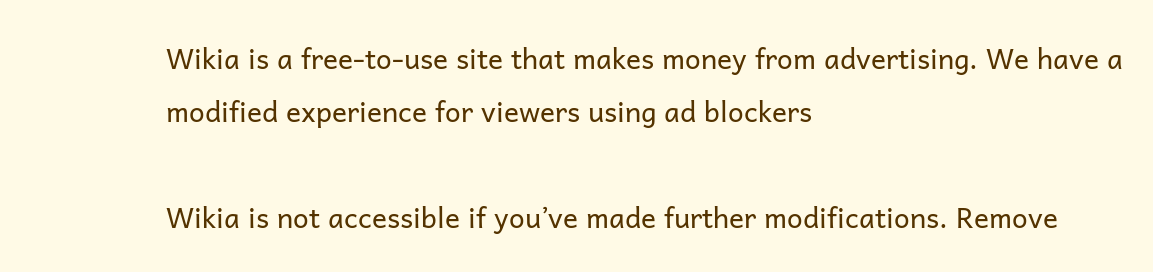Wikia is a free-to-use site that makes money from advertising. We have a modified experience for viewers using ad blockers

Wikia is not accessible if you’ve made further modifications. Remove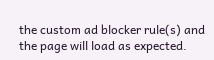the custom ad blocker rule(s) and the page will load as expected.